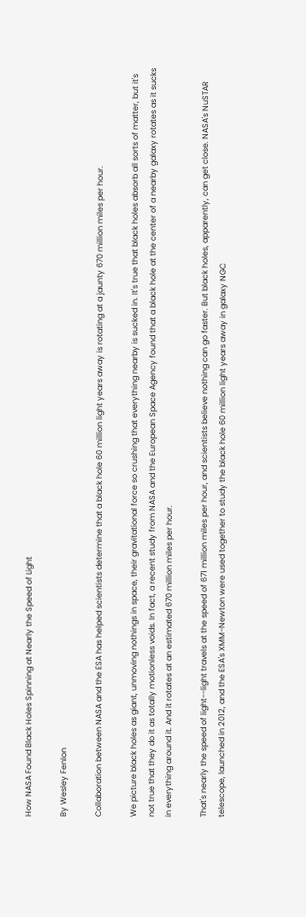How NASA Found Black Holes Spinning at Nearly the Speed of Light

By Wesley Fenlon

Collaboration between NASA and the ESA has helped scientists determine that a black hole 60 million light years away is rotating at a jaunty 670 million miles per hour.

We picture black holes as giant, unmoving nothings in space, their gravitational force so crushing that everything nearby is sucked in. It's true that black holes absorb all sorts of matter, but it's not true that they do it as totally motionless voids. In fact, a recent study from NASA and the European Space Agency found that a black hole at the center of a nearby galaxy rotates as it sucks in everything around it. And it rotates at an estimated 670 million miles per hour.

That's nearly the speed of light--light travels at the speed of 671 million miles per hour, and scientists believe nothing can go faster. But black holes, apparently, can get close. NASA's NuSTAR telescope, launched in 2012, and the ESA's XMM-Newton were used together to study the black hole 60 million light years away in galaxy NGC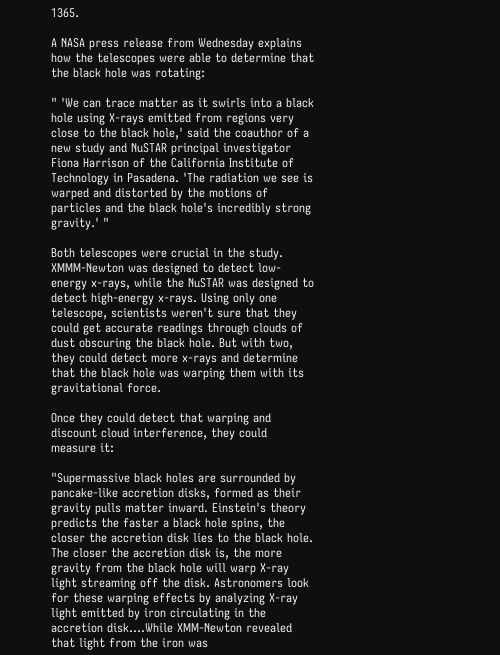1365.

A NASA press release from Wednesday explains how the telescopes were able to determine that the black hole was rotating:

" 'We can trace matter as it swirls into a black hole using X-rays emitted from regions very close to the black hole,' said the coauthor of a new study and NuSTAR principal investigator Fiona Harrison of the California Institute of Technology in Pasadena. 'The radiation we see is warped and distorted by the motions of particles and the black hole's incredibly strong gravity.' "

Both telescopes were crucial in the study. XMMM-Newton was designed to detect low-energy x-rays, while the NuSTAR was designed to detect high-energy x-rays. Using only one telescope, scientists weren't sure that they could get accurate readings through clouds of dust obscuring the black hole. But with two, they could detect more x-rays and determine that the black hole was warping them with its gravitational force.

Once they could detect that warping and discount cloud interference, they could measure it:

"Supermassive black holes are surrounded by pancake-like accretion disks, formed as their gravity pulls matter inward. Einstein's theory predicts the faster a black hole spins, the closer the accretion disk lies to the black hole. The closer the accretion disk is, the more gravity from the black hole will warp X-ray light streaming off the disk. Astronomers look for these warping effects by analyzing X-ray light emitted by iron circulating in the accretion disk....While XMM-Newton revealed that light from the iron was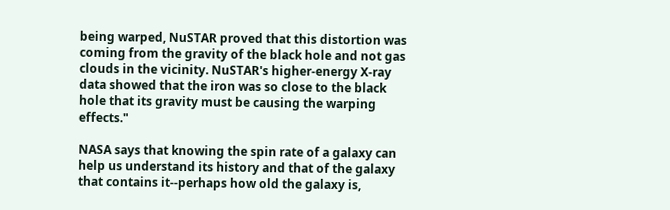being warped, NuSTAR proved that this distortion was coming from the gravity of the black hole and not gas clouds in the vicinity. NuSTAR's higher-energy X-ray data showed that the iron was so close to the black hole that its gravity must be causing the warping effects."

NASA says that knowing the spin rate of a galaxy can help us understand its history and that of the galaxy that contains it--perhaps how old the galaxy is,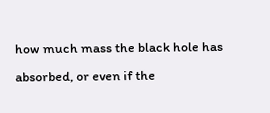how much mass the black hole has absorbed, or even if the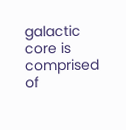galactic core is comprised of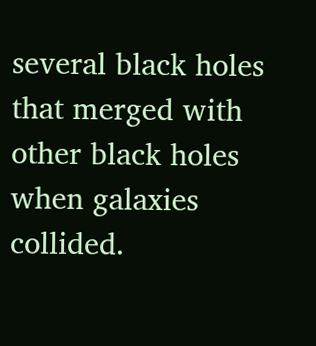several black holes that merged with other black holes when galaxies collided.